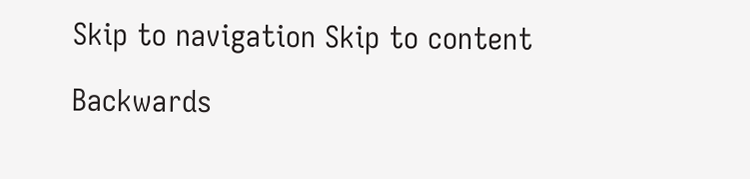Skip to navigation Skip to content

Backwards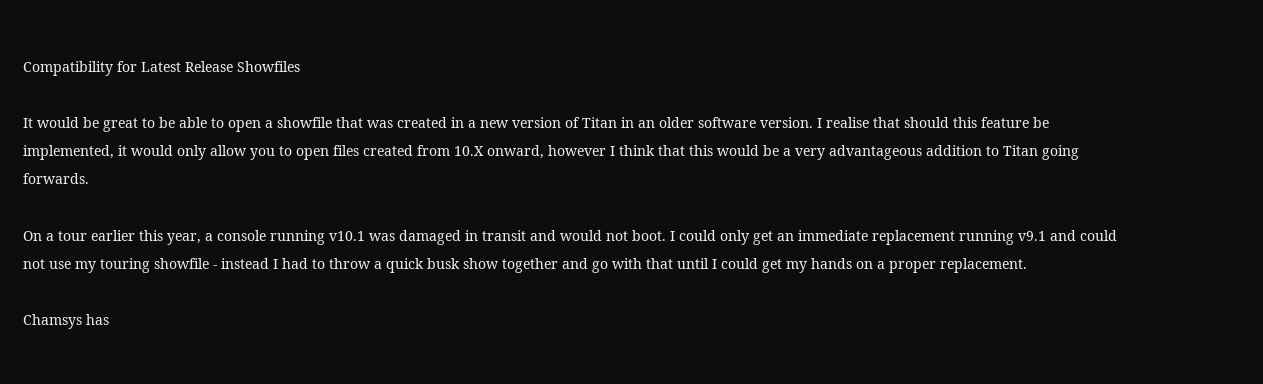Compatibility for Latest Release Showfiles

It would be great to be able to open a showfile that was created in a new version of Titan in an older software version. I realise that should this feature be implemented, it would only allow you to open files created from 10.X onward, however I think that this would be a very advantageous addition to Titan going forwards.

On a tour earlier this year, a console running v10.1 was damaged in transit and would not boot. I could only get an immediate replacement running v9.1 and could not use my touring showfile - instead I had to throw a quick busk show together and go with that until I could get my hands on a proper replacement.

Chamsys has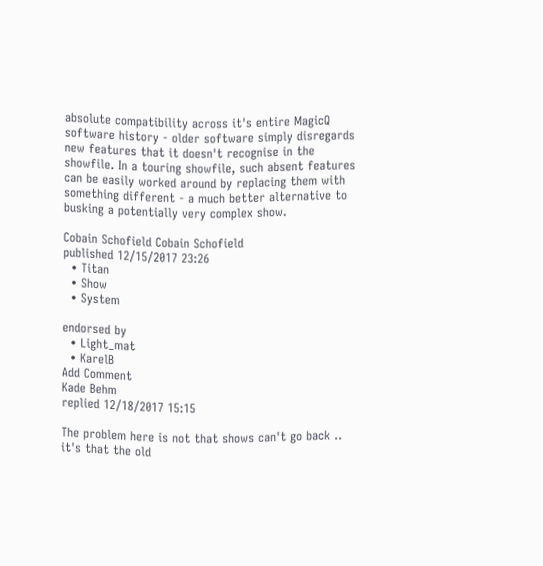absolute compatibility across it's entire MagicQ software history - older software simply disregards new features that it doesn't recognise in the showfile. In a touring showfile, such absent features can be easily worked around by replacing them with something different - a much better alternative to busking a potentially very complex show.

Cobain Schofield Cobain Schofield
published 12/15/2017 23:26
  • Titan
  • Show
  • System

endorsed by
  • Light_mat
  • KarelB
Add Comment
Kade Behm
replied 12/18/2017 15:15

The problem here is not that shows can't go back .. it's that the old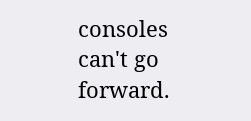consoles can't go forward.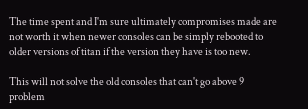The time spent and I'm sure ultimately compromises made are not worth it when newer consoles can be simply rebooted to older versions of titan if the version they have is too new.

This will not solve the old consoles that can't go above 9 problem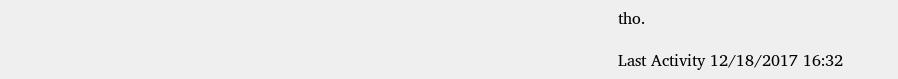tho.

Last Activity 12/18/2017 16:32